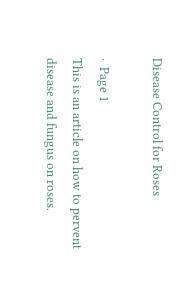Disease Control for Roses

·  Page 1
This is an article on how to pervent disease and fungus on roses.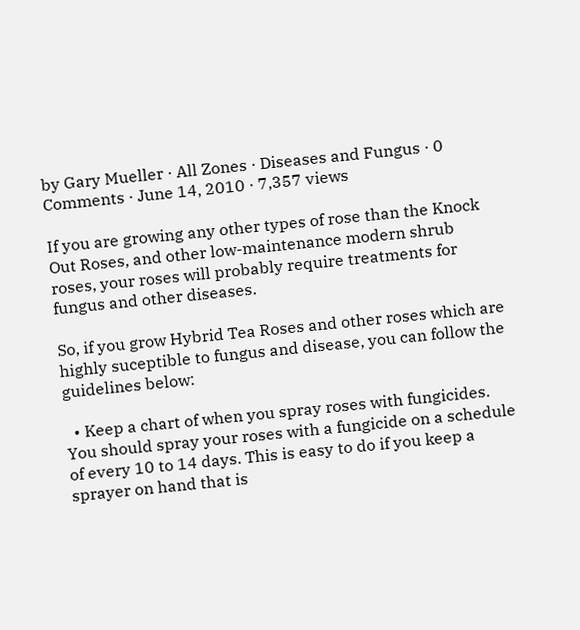by Gary Mueller · All Zones · Diseases and Fungus · 0 Comments · June 14, 2010 · 7,357 views

If you are growing any other types of rose than the Knock Out Roses, and other low-maintenance modern shrub roses, your roses will probably require treatments for fungus and other diseases.

So, if you grow Hybrid Tea Roses and other roses which are highly suceptible to fungus and disease, you can follow the guidelines below:

  • Keep a chart of when you spray roses with fungicides. You should spray your roses with a fungicide on a schedule of every 10 to 14 days. This is easy to do if you keep a sprayer on hand that is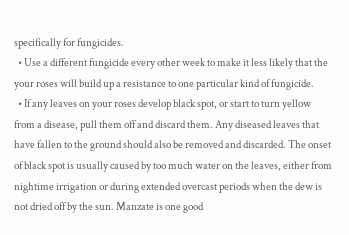specifically for fungicides.
  • Use a different fungicide every other week to make it less likely that the your roses will build up a resistance to one particular kind of fungicide.
  • If any leaves on your roses develop black spot, or start to turn yellow from a disease, pull them off and discard them. Any diseased leaves that have fallen to the ground should also be removed and discarded. The onset of black spot is usually caused by too much water on the leaves, either from nightime irrigation or during extended overcast periods when the dew is not dried off by the sun. Manzate is one good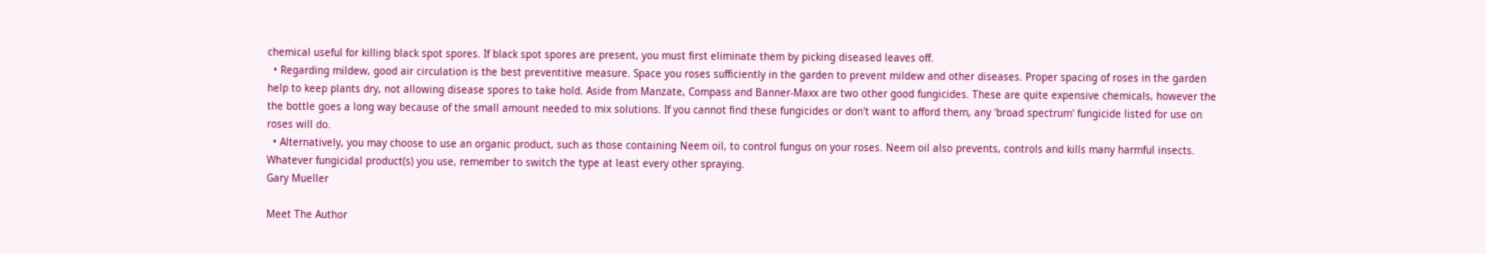chemical useful for killing black spot spores. If black spot spores are present, you must first eliminate them by picking diseased leaves off.
  • Regarding mildew, good air circulation is the best preventitive measure. Space you roses sufficiently in the garden to prevent mildew and other diseases. Proper spacing of roses in the garden help to keep plants dry, not allowing disease spores to take hold. Aside from Manzate, Compass and Banner-Maxx are two other good fungicides. These are quite expensive chemicals, however the the bottle goes a long way because of the small amount needed to mix solutions. If you cannot find these fungicides or don't want to afford them, any 'broad spectrum' fungicide listed for use on roses will do.
  • Alternatively, you may choose to use an organic product, such as those containing Neem oil, to control fungus on your roses. Neem oil also prevents, controls and kills many harmful insects. Whatever fungicidal product(s) you use, remember to switch the type at least every other spraying.
Gary Mueller

Meet The Author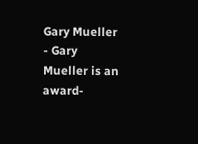Gary Mueller - Gary Mueller is an award-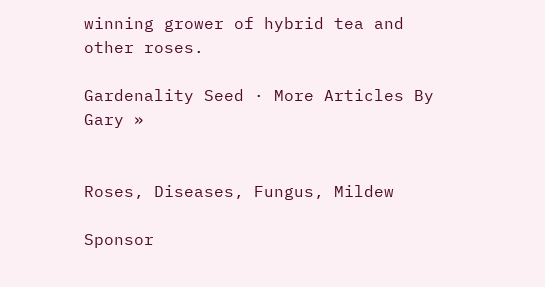winning grower of hybrid tea and other roses.

Gardenality Seed · More Articles By Gary »


Roses, Diseases, Fungus, Mildew

Sponsor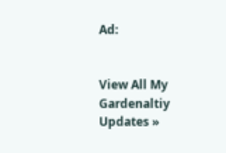Ad:


View All My Gardenaltiy Updates »